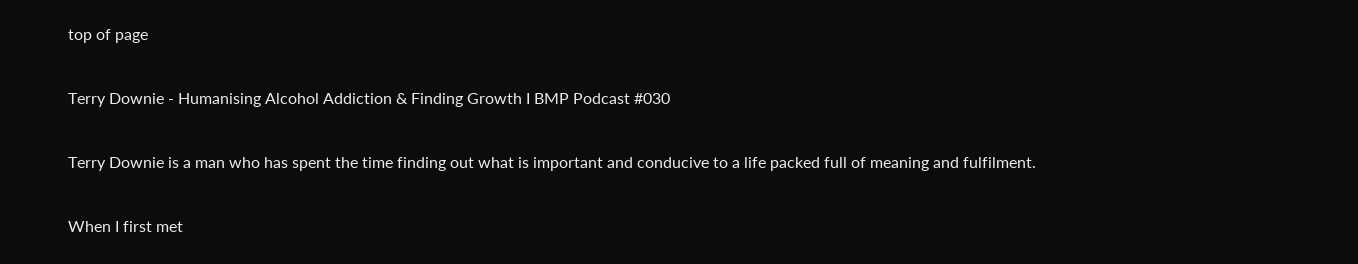top of page

Terry Downie - Humanising Alcohol Addiction & Finding Growth I BMP Podcast #030

Terry Downie is a man who has spent the time finding out what is important and conducive to a life packed full of meaning and fulfilment.

When I first met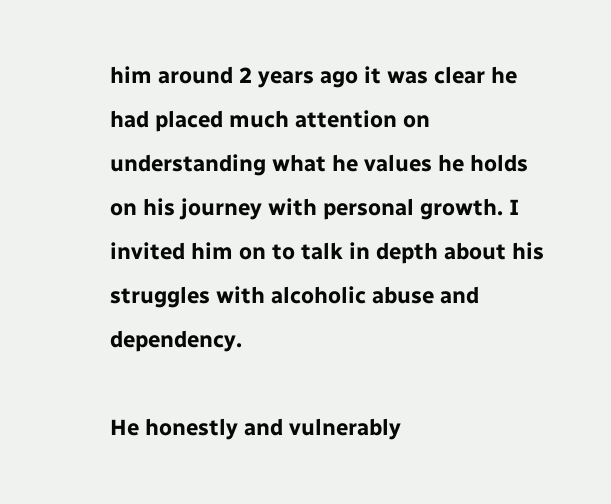him around 2 years ago it was clear he had placed much attention on understanding what he values he holds on his journey with personal growth. I invited him on to talk in depth about his struggles with alcoholic abuse and dependency.

He honestly and vulnerably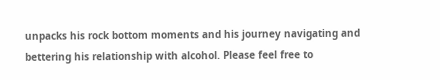unpacks his rock bottom moments and his journey navigating and bettering his relationship with alcohol. Please feel free to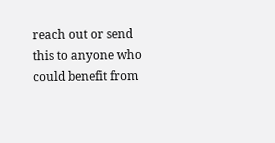reach out or send this to anyone who could benefit from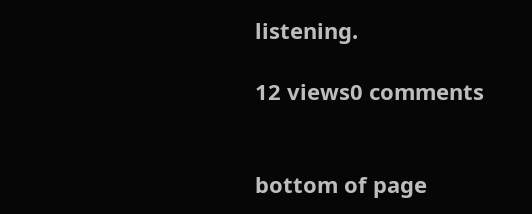listening.

12 views0 comments


bottom of page